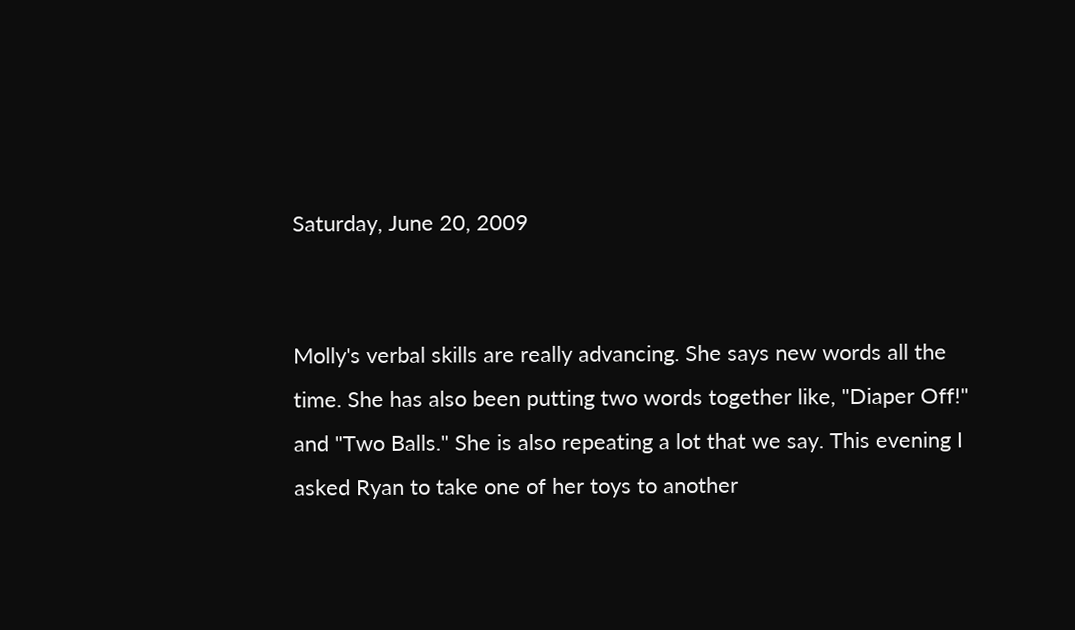Saturday, June 20, 2009


Molly's verbal skills are really advancing. She says new words all the time. She has also been putting two words together like, "Diaper Off!" and "Two Balls." She is also repeating a lot that we say. This evening I asked Ryan to take one of her toys to another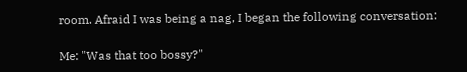room. Afraid I was being a nag, I began the following conversation:

Me: "Was that too bossy?"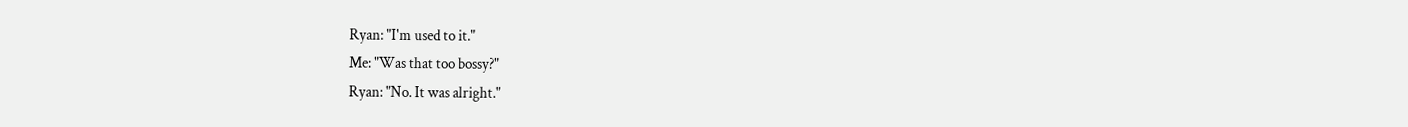Ryan: "I'm used to it."
Me: "Was that too bossy?"
Ryan: "No. It was alright."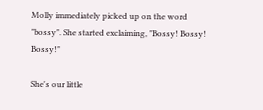Molly immediately picked up on the word "bossy". She started exclaiming, "Bossy! Bossy! Bossy!"

She's our little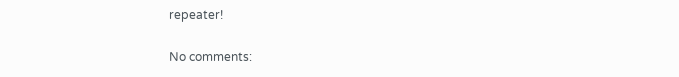repeater!

No comments: